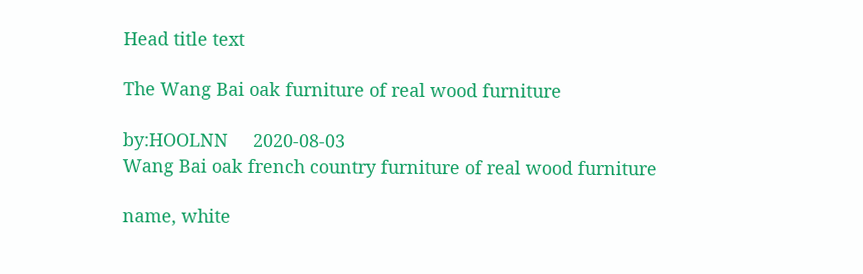Head title text

The Wang Bai oak furniture of real wood furniture

by:HOOLNN     2020-08-03
Wang Bai oak french country furniture of real wood furniture

name, white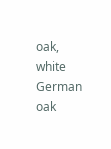oak, white German oak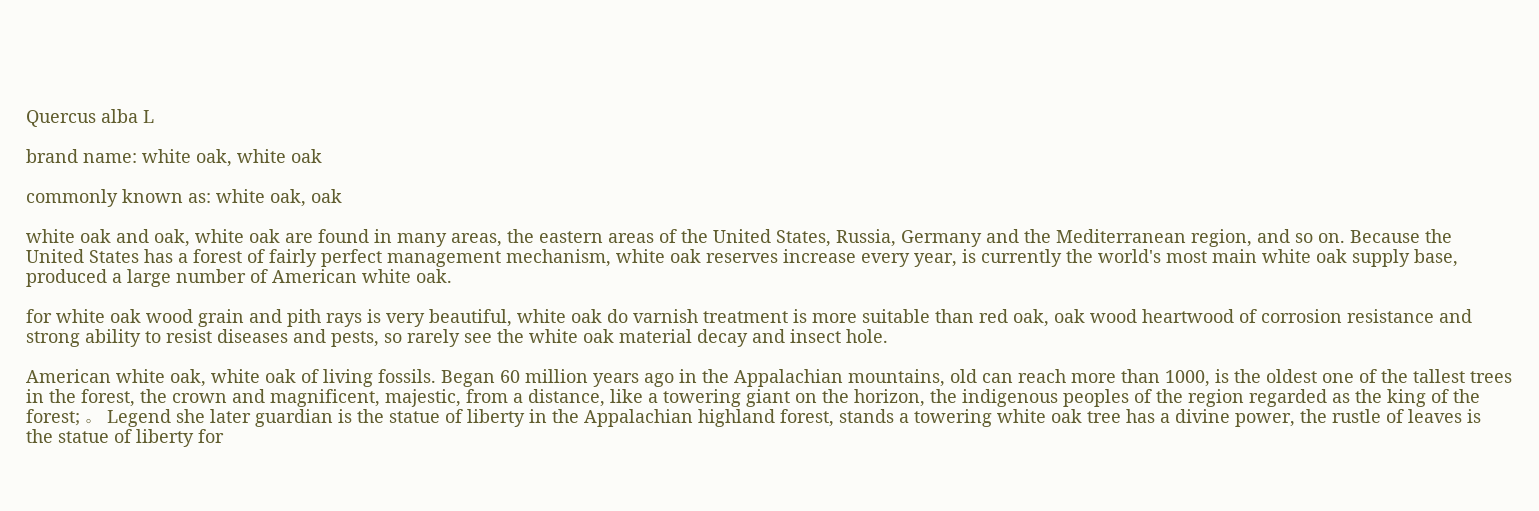Quercus alba L

brand name: white oak, white oak

commonly known as: white oak, oak

white oak and oak, white oak are found in many areas, the eastern areas of the United States, Russia, Germany and the Mediterranean region, and so on. Because the United States has a forest of fairly perfect management mechanism, white oak reserves increase every year, is currently the world's most main white oak supply base, produced a large number of American white oak.

for white oak wood grain and pith rays is very beautiful, white oak do varnish treatment is more suitable than red oak, oak wood heartwood of corrosion resistance and strong ability to resist diseases and pests, so rarely see the white oak material decay and insect hole.

American white oak, white oak of living fossils. Began 60 million years ago in the Appalachian mountains, old can reach more than 1000, is the oldest one of the tallest trees in the forest, the crown and magnificent, majestic, from a distance, like a towering giant on the horizon, the indigenous peoples of the region regarded as the king of the forest; 。 Legend she later guardian is the statue of liberty in the Appalachian highland forest, stands a towering white oak tree has a divine power, the rustle of leaves is the statue of liberty for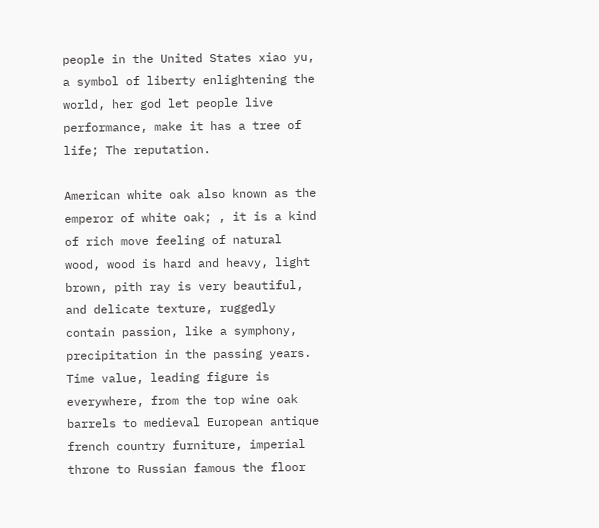people in the United States xiao yu, a symbol of liberty enlightening the world, her god let people live performance, make it has a tree of life; The reputation.

American white oak also known as the emperor of white oak; , it is a kind of rich move feeling of natural wood, wood is hard and heavy, light brown, pith ray is very beautiful, and delicate texture, ruggedly contain passion, like a symphony, precipitation in the passing years. Time value, leading figure is everywhere, from the top wine oak barrels to medieval European antique french country furniture, imperial throne to Russian famous the floor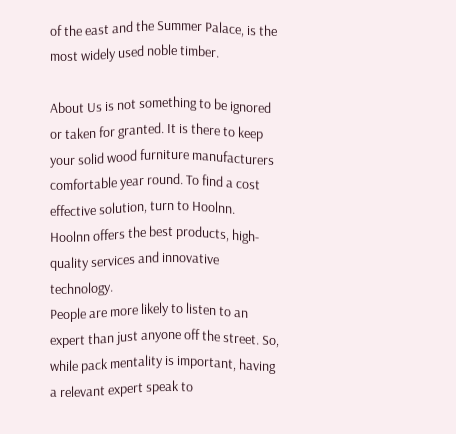of the east and the Summer Palace, is the most widely used noble timber.

About Us is not something to be ignored or taken for granted. It is there to keep your solid wood furniture manufacturers comfortable year round. To find a cost effective solution, turn to Hoolnn.
Hoolnn offers the best products, high-quality services and innovative technology.
People are more likely to listen to an expert than just anyone off the street. So, while pack mentality is important, having a relevant expert speak to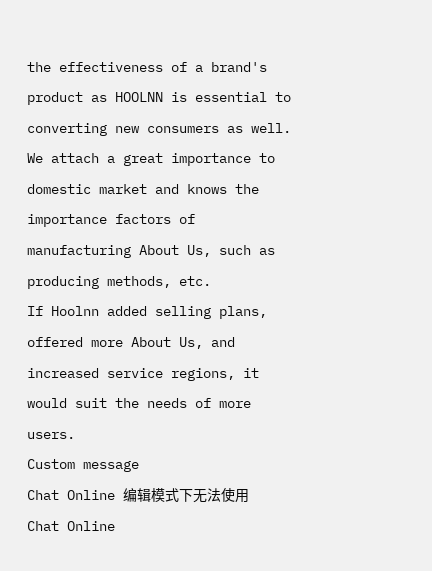the effectiveness of a brand's product as HOOLNN is essential to converting new consumers as well.
We attach a great importance to domestic market and knows the importance factors of manufacturing About Us, such as producing methods, etc.
If Hoolnn added selling plans, offered more About Us, and increased service regions, it would suit the needs of more users.
Custom message
Chat Online 编辑模式下无法使用
Chat Online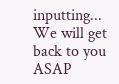inputting...
We will get back to you ASAP